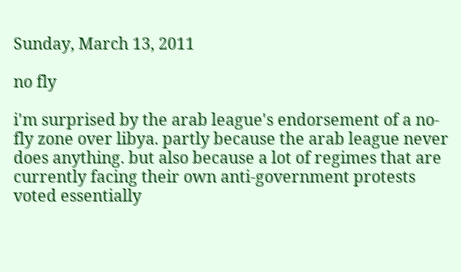Sunday, March 13, 2011

no fly

i'm surprised by the arab league's endorsement of a no-fly zone over libya. partly because the arab league never does anything. but also because a lot of regimes that are currently facing their own anti-government protests voted essentially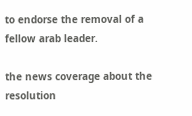to endorse the removal of a fellow arab leader.

the news coverage about the resolution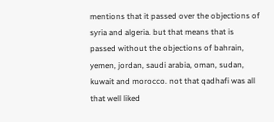mentions that it passed over the objections of syria and algeria. but that means that is passed without the objections of bahrain, yemen, jordan, saudi arabia, oman, sudan, kuwait and morocco. not that qadhafi was all that well liked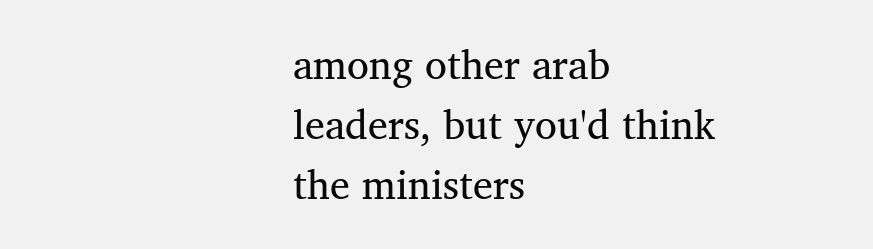among other arab leaders, but you'd think the ministers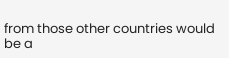from those other countries would be a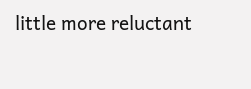little more reluctant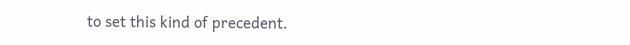to set this kind of precedent.